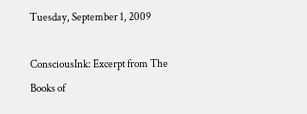Tuesday, September 1, 2009

ConsciousInk: Excerpt from The Books of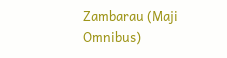Zambarau (Maji Omnibus)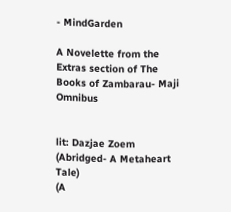- MindGarden

A Novelette from the Extras section of The Books of Zambarau- Maji Omnibus


lit: Dazjae Zoem
(Abridged- A Metaheart Tale)
(A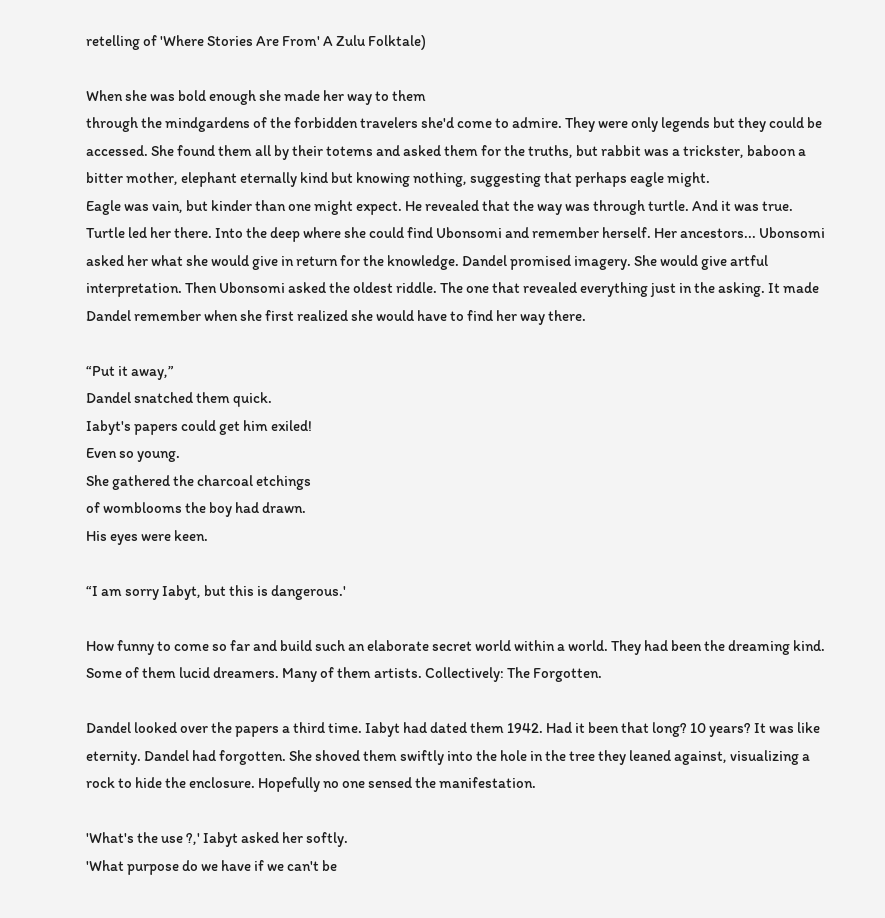retelling of 'Where Stories Are From' A Zulu Folktale)

When she was bold enough she made her way to them
through the mindgardens of the forbidden travelers she'd come to admire. They were only legends but they could be accessed. She found them all by their totems and asked them for the truths, but rabbit was a trickster, baboon a bitter mother, elephant eternally kind but knowing nothing, suggesting that perhaps eagle might.
Eagle was vain, but kinder than one might expect. He revealed that the way was through turtle. And it was true. Turtle led her there. Into the deep where she could find Ubonsomi and remember herself. Her ancestors... Ubonsomi asked her what she would give in return for the knowledge. Dandel promised imagery. She would give artful interpretation. Then Ubonsomi asked the oldest riddle. The one that revealed everything just in the asking. It made Dandel remember when she first realized she would have to find her way there.

“Put it away,”
Dandel snatched them quick.
Iabyt's papers could get him exiled!
Even so young.
She gathered the charcoal etchings
of womblooms the boy had drawn.
His eyes were keen.

“I am sorry Iabyt, but this is dangerous.'

How funny to come so far and build such an elaborate secret world within a world. They had been the dreaming kind. Some of them lucid dreamers. Many of them artists. Collectively: The Forgotten.

Dandel looked over the papers a third time. Iabyt had dated them 1942. Had it been that long? 10 years? It was like eternity. Dandel had forgotten. She shoved them swiftly into the hole in the tree they leaned against, visualizing a rock to hide the enclosure. Hopefully no one sensed the manifestation.

'What's the use ?,' Iabyt asked her softly.
'What purpose do we have if we can't be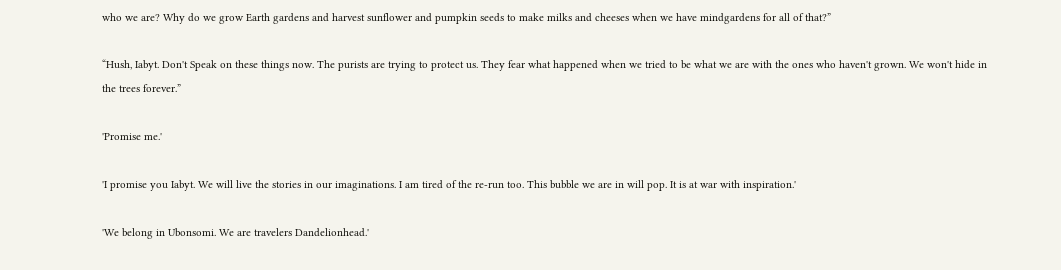who we are? Why do we grow Earth gardens and harvest sunflower and pumpkin seeds to make milks and cheeses when we have mindgardens for all of that?”

“Hush, Iabyt. Don't Speak on these things now. The purists are trying to protect us. They fear what happened when we tried to be what we are with the ones who haven't grown. We won't hide in the trees forever.”

'Promise me.'

'I promise you Iabyt. We will live the stories in our imaginations. I am tired of the re-run too. This bubble we are in will pop. It is at war with inspiration.'

'We belong in Ubonsomi. We are travelers Dandelionhead.'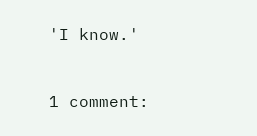'I know.'


1 comment: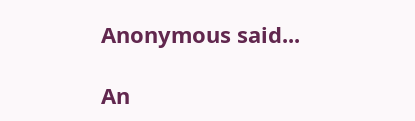Anonymous said...

An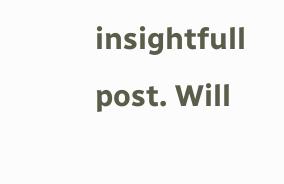insightfull post. Will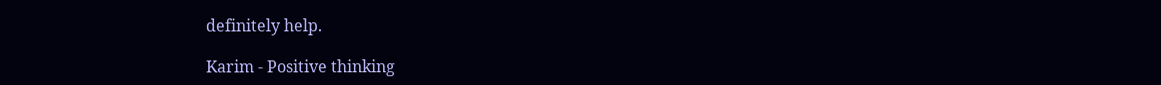definitely help.

Karim - Positive thinking